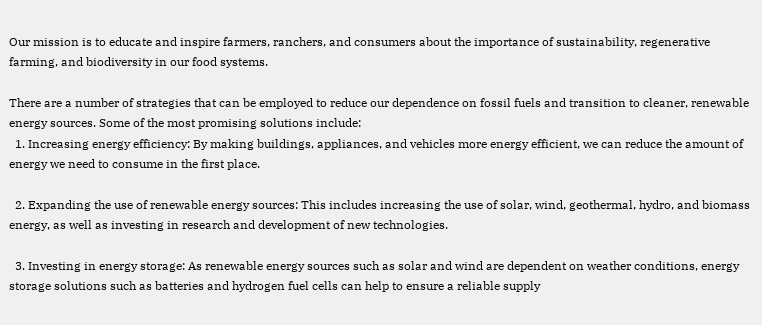Our mission is to educate and inspire farmers, ranchers, and consumers about the importance of sustainability, regenerative farming, and biodiversity in our food systems.

There are a number of strategies that can be employed to reduce our dependence on fossil fuels and transition to cleaner, renewable energy sources. Some of the most promising solutions include:
  1. Increasing energy efficiency: By making buildings, appliances, and vehicles more energy efficient, we can reduce the amount of energy we need to consume in the first place.

  2. Expanding the use of renewable energy sources: This includes increasing the use of solar, wind, geothermal, hydro, and biomass energy, as well as investing in research and development of new technologies.

  3. Investing in energy storage: As renewable energy sources such as solar and wind are dependent on weather conditions, energy storage solutions such as batteries and hydrogen fuel cells can help to ensure a reliable supply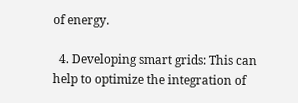of energy.

  4. Developing smart grids: This can help to optimize the integration of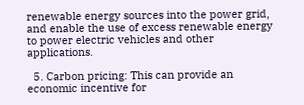renewable energy sources into the power grid, and enable the use of excess renewable energy to power electric vehicles and other applications.

  5. Carbon pricing: This can provide an economic incentive for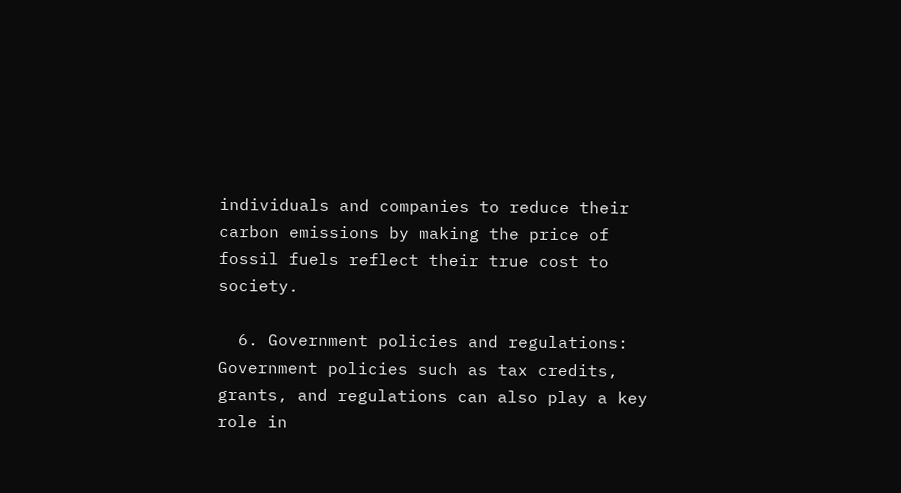individuals and companies to reduce their carbon emissions by making the price of fossil fuels reflect their true cost to society.

  6. Government policies and regulations: Government policies such as tax credits, grants, and regulations can also play a key role in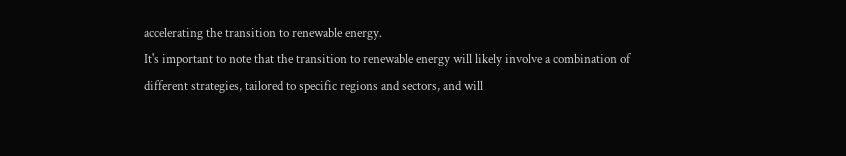accelerating the transition to renewable energy.
It's important to note that the transition to renewable energy will likely involve a combination of different strategies, tailored to specific regions and sectors, and will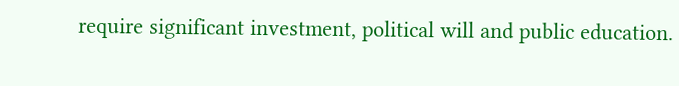require significant investment, political will and public education.